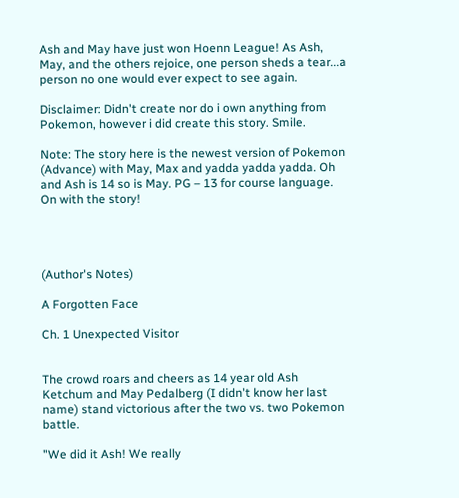Ash and May have just won Hoenn League! As Ash, May, and the others rejoice, one person sheds a tear...a person no one would ever expect to see again.

Disclaimer: Didn't create nor do i own anything from Pokemon, however i did create this story. Smile.

Note: The story here is the newest version of Pokemon (Advance) with May, Max and yadda yadda yadda. Oh and Ash is 14 so is May. PG – 13 for course language. On with the story!




(Author's Notes)

A Forgotten Face

Ch. 1 Unexpected Visitor


The crowd roars and cheers as 14 year old Ash Ketchum and May Pedalberg (I didn't know her last name) stand victorious after the two vs. two Pokemon battle.

"We did it Ash! We really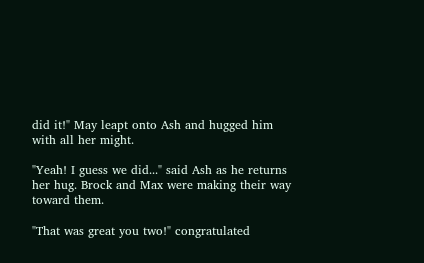did it!" May leapt onto Ash and hugged him with all her might.

"Yeah! I guess we did..." said Ash as he returns her hug. Brock and Max were making their way toward them.

"That was great you two!" congratulated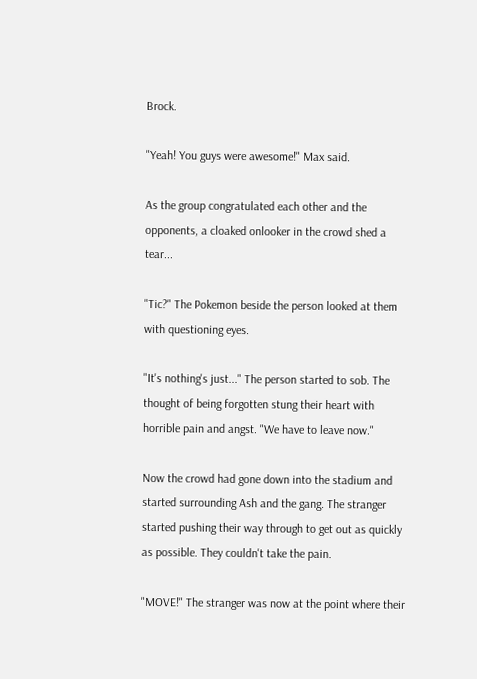Brock.

"Yeah! You guys were awesome!" Max said.

As the group congratulated each other and the opponents, a cloaked onlooker in the crowd shed a tear...

"Tic?" The Pokemon beside the person looked at them with questioning eyes.

"It's nothing's just..." The person started to sob. The thought of being forgotten stung their heart with horrible pain and angst. "We have to leave now."

Now the crowd had gone down into the stadium and started surrounding Ash and the gang. The stranger started pushing their way through to get out as quickly as possible. They couldn't take the pain.

"MOVE!" The stranger was now at the point where their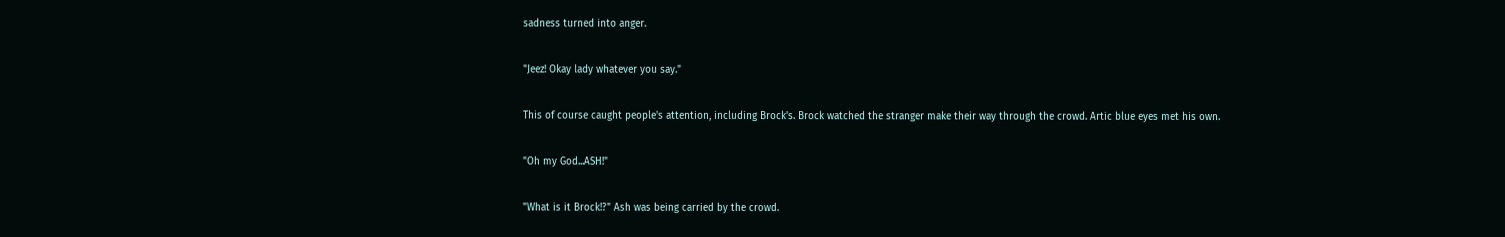sadness turned into anger.

"Jeez! Okay lady whatever you say."

This of course caught people's attention, including Brock's. Brock watched the stranger make their way through the crowd. Artic blue eyes met his own.

"Oh my God...ASH!"

"What is it Brock!?" Ash was being carried by the crowd.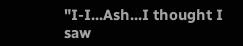"I-I...Ash...I thought I saw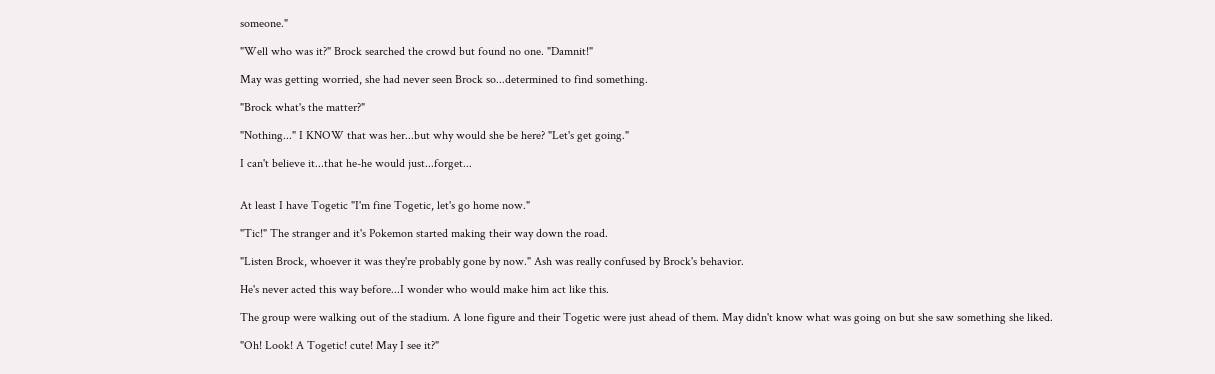someone."

"Well who was it?" Brock searched the crowd but found no one. "Damnit!"

May was getting worried, she had never seen Brock so...determined to find something.

"Brock what's the matter?"

"Nothing..." I KNOW that was her...but why would she be here? "Let's get going."

I can't believe it...that he-he would just...forget...


At least I have Togetic "I'm fine Togetic, let's go home now."

"Tic!" The stranger and it's Pokemon started making their way down the road.

"Listen Brock, whoever it was they're probably gone by now." Ash was really confused by Brock's behavior.

He's never acted this way before...I wonder who would make him act like this.

The group were walking out of the stadium. A lone figure and their Togetic were just ahead of them. May didn't know what was going on but she saw something she liked.

"Oh! Look! A Togetic! cute! May I see it?"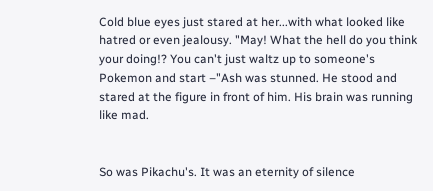Cold blue eyes just stared at her...with what looked like hatred or even jealousy. "May! What the hell do you think your doing!? You can't just waltz up to someone's Pokemon and start –"Ash was stunned. He stood and stared at the figure in front of him. His brain was running like mad.


So was Pikachu's. It was an eternity of silence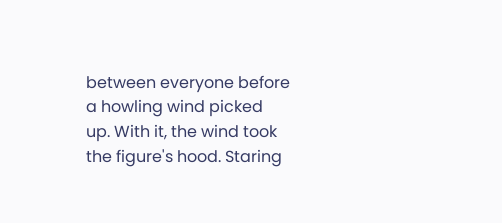between everyone before a howling wind picked up. With it, the wind took the figure's hood. Staring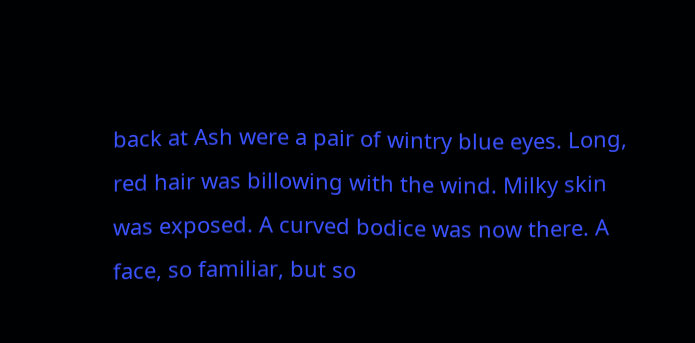back at Ash were a pair of wintry blue eyes. Long, red hair was billowing with the wind. Milky skin was exposed. A curved bodice was now there. A face, so familiar, but so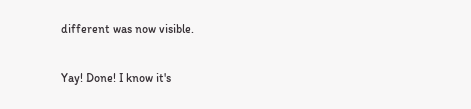different was now visible.


Yay! Done! I know it's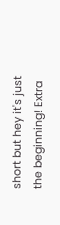short but hey it's just the beginning! Extra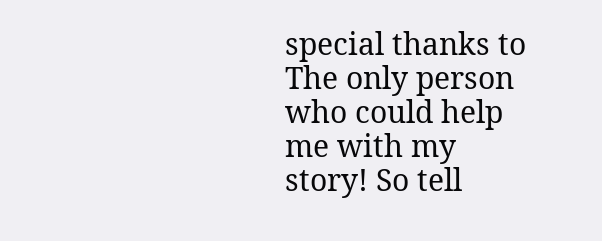special thanks to The only person who could help me with my story! So tell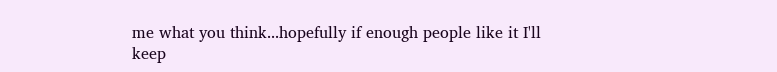me what you think...hopefully if enough people like it I'll keep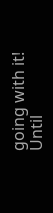going with it! Until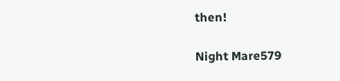then!

Night Mare579